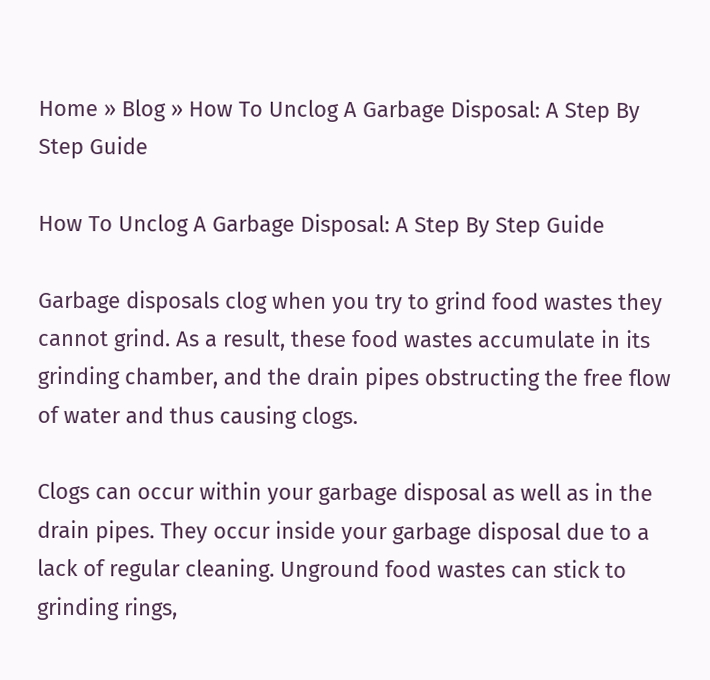Home » Blog » How To Unclog A Garbage Disposal: A Step By Step Guide

How To Unclog A Garbage Disposal: A Step By Step Guide

Garbage disposals clog when you try to grind food wastes they cannot grind. As a result, these food wastes accumulate in its grinding chamber, and the drain pipes obstructing the free flow of water and thus causing clogs.

Clogs can occur within your garbage disposal as well as in the drain pipes. They occur inside your garbage disposal due to a lack of regular cleaning. Unground food wastes can stick to grinding rings,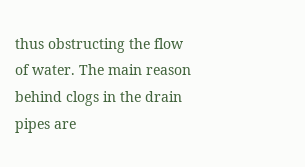thus obstructing the flow of water. The main reason behind clogs in the drain pipes are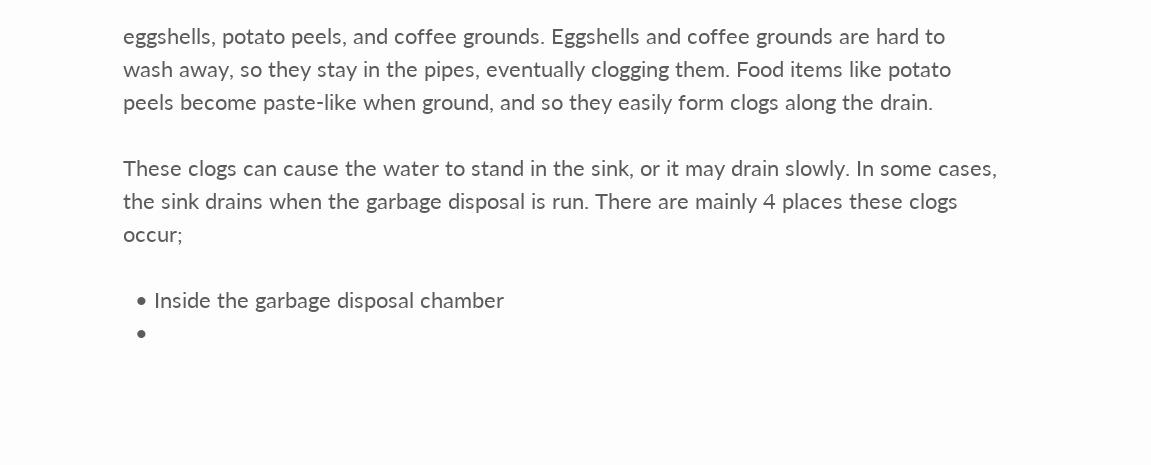eggshells, potato peels, and coffee grounds. Eggshells and coffee grounds are hard to wash away, so they stay in the pipes, eventually clogging them. Food items like potato peels become paste-like when ground, and so they easily form clogs along the drain.

These clogs can cause the water to stand in the sink, or it may drain slowly. In some cases, the sink drains when the garbage disposal is run. There are mainly 4 places these clogs occur;

  • Inside the garbage disposal chamber
  •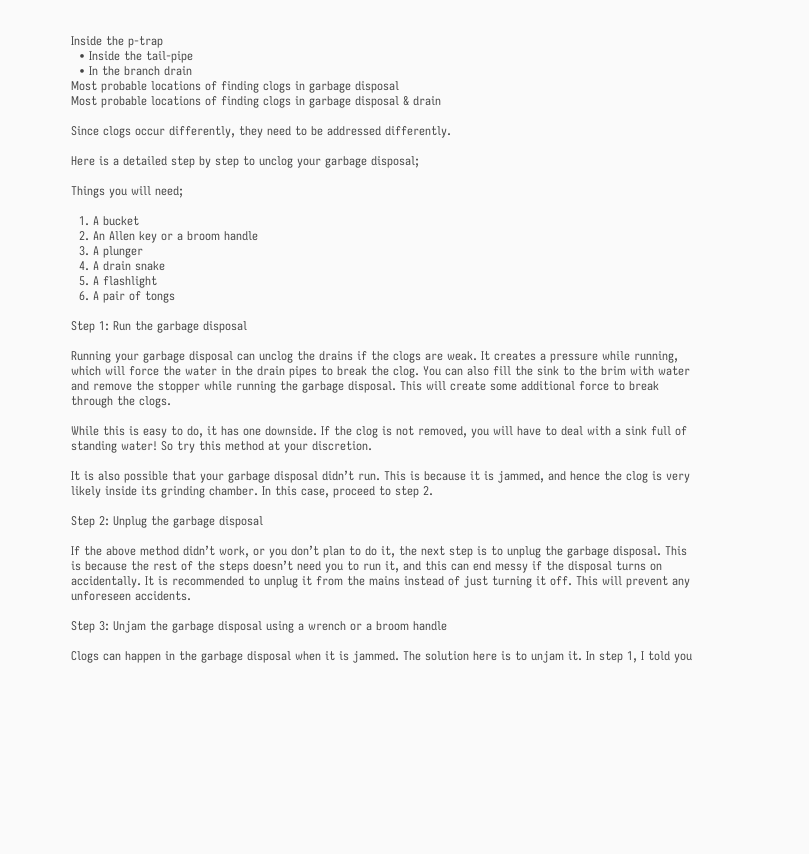Inside the p-trap
  • Inside the tail-pipe
  • In the branch drain
Most probable locations of finding clogs in garbage disposal
Most probable locations of finding clogs in garbage disposal & drain

Since clogs occur differently, they need to be addressed differently.

Here is a detailed step by step to unclog your garbage disposal;

Things you will need;

  1. A bucket
  2. An Allen key or a broom handle
  3. A plunger
  4. A drain snake
  5. A flashlight
  6. A pair of tongs

Step 1: Run the garbage disposal

Running your garbage disposal can unclog the drains if the clogs are weak. It creates a pressure while running, which will force the water in the drain pipes to break the clog. You can also fill the sink to the brim with water and remove the stopper while running the garbage disposal. This will create some additional force to break through the clogs.

While this is easy to do, it has one downside. If the clog is not removed, you will have to deal with a sink full of standing water! So try this method at your discretion.

It is also possible that your garbage disposal didn’t run. This is because it is jammed, and hence the clog is very likely inside its grinding chamber. In this case, proceed to step 2.

Step 2: Unplug the garbage disposal

If the above method didn’t work, or you don’t plan to do it, the next step is to unplug the garbage disposal. This is because the rest of the steps doesn’t need you to run it, and this can end messy if the disposal turns on accidentally. It is recommended to unplug it from the mains instead of just turning it off. This will prevent any unforeseen accidents.

Step 3: Unjam the garbage disposal using a wrench or a broom handle

Clogs can happen in the garbage disposal when it is jammed. The solution here is to unjam it. In step 1, I told you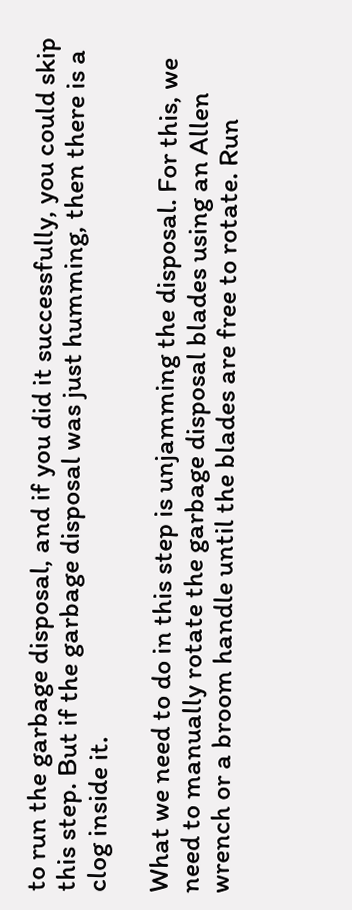to run the garbage disposal, and if you did it successfully, you could skip this step. But if the garbage disposal was just humming, then there is a clog inside it.

What we need to do in this step is unjamming the disposal. For this, we need to manually rotate the garbage disposal blades using an Allen wrench or a broom handle until the blades are free to rotate. Run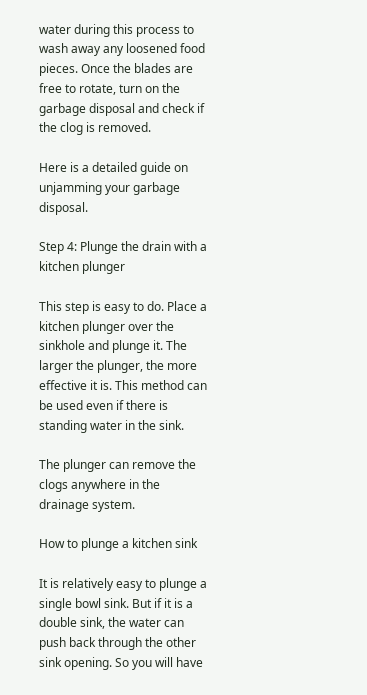water during this process to wash away any loosened food pieces. Once the blades are free to rotate, turn on the garbage disposal and check if the clog is removed.

Here is a detailed guide on unjamming your garbage disposal.

Step 4: Plunge the drain with a kitchen plunger

This step is easy to do. Place a kitchen plunger over the sinkhole and plunge it. The larger the plunger, the more effective it is. This method can be used even if there is standing water in the sink.

The plunger can remove the clogs anywhere in the drainage system.

How to plunge a kitchen sink

It is relatively easy to plunge a single bowl sink. But if it is a double sink, the water can push back through the other sink opening. So you will have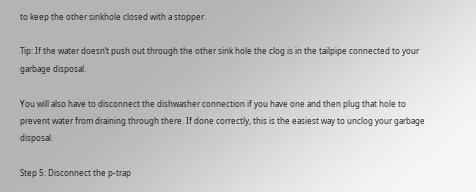to keep the other sinkhole closed with a stopper.

Tip: If the water doesn’t push out through the other sink hole the clog is in the tailpipe connected to your garbage disposal.

You will also have to disconnect the dishwasher connection if you have one and then plug that hole to prevent water from draining through there. If done correctly, this is the easiest way to unclog your garbage disposal.

Step 5: Disconnect the p-trap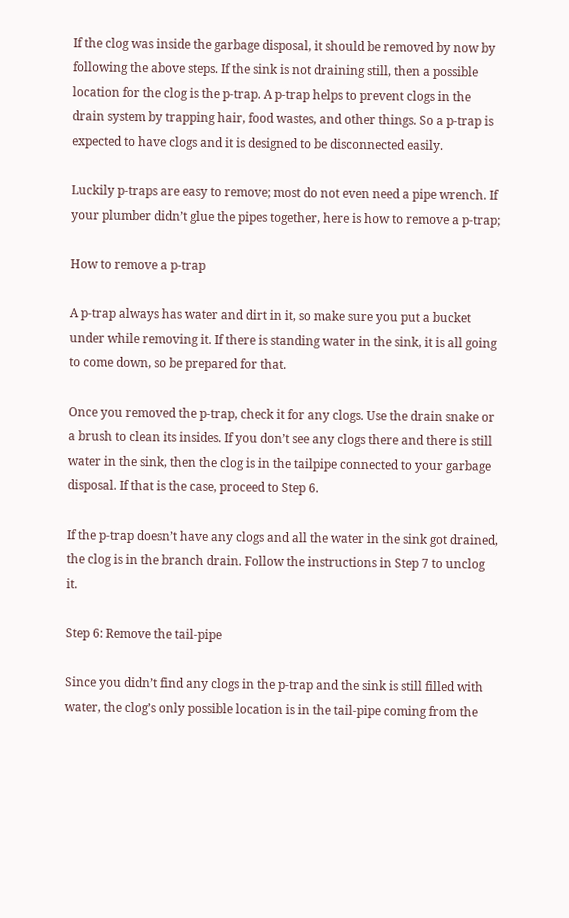If the clog was inside the garbage disposal, it should be removed by now by following the above steps. If the sink is not draining still, then a possible location for the clog is the p-trap. A p-trap helps to prevent clogs in the drain system by trapping hair, food wastes, and other things. So a p-trap is expected to have clogs and it is designed to be disconnected easily.

Luckily p-traps are easy to remove; most do not even need a pipe wrench. If your plumber didn’t glue the pipes together, here is how to remove a p-trap;

How to remove a p-trap

A p-trap always has water and dirt in it, so make sure you put a bucket under while removing it. If there is standing water in the sink, it is all going to come down, so be prepared for that.

Once you removed the p-trap, check it for any clogs. Use the drain snake or a brush to clean its insides. If you don’t see any clogs there and there is still water in the sink, then the clog is in the tailpipe connected to your garbage disposal. If that is the case, proceed to Step 6.

If the p-trap doesn’t have any clogs and all the water in the sink got drained, the clog is in the branch drain. Follow the instructions in Step 7 to unclog it.

Step 6: Remove the tail-pipe

Since you didn’t find any clogs in the p-trap and the sink is still filled with water, the clog’s only possible location is in the tail-pipe coming from the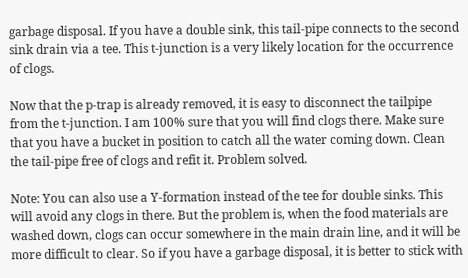garbage disposal. If you have a double sink, this tail-pipe connects to the second sink drain via a tee. This t-junction is a very likely location for the occurrence of clogs.

Now that the p-trap is already removed, it is easy to disconnect the tailpipe from the t-junction. I am 100% sure that you will find clogs there. Make sure that you have a bucket in position to catch all the water coming down. Clean the tail-pipe free of clogs and refit it. Problem solved.

Note: You can also use a Y-formation instead of the tee for double sinks. This will avoid any clogs in there. But the problem is, when the food materials are washed down, clogs can occur somewhere in the main drain line, and it will be more difficult to clear. So if you have a garbage disposal, it is better to stick with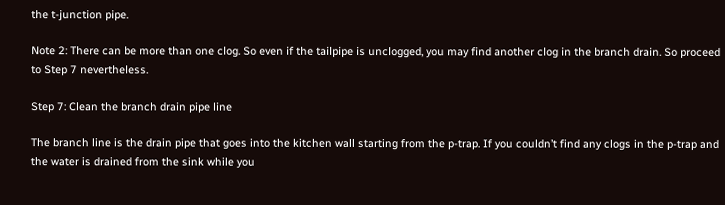the t-junction pipe.

Note 2: There can be more than one clog. So even if the tailpipe is unclogged, you may find another clog in the branch drain. So proceed to Step 7 nevertheless.

Step 7: Clean the branch drain pipe line

The branch line is the drain pipe that goes into the kitchen wall starting from the p-trap. If you couldn’t find any clogs in the p-trap and the water is drained from the sink while you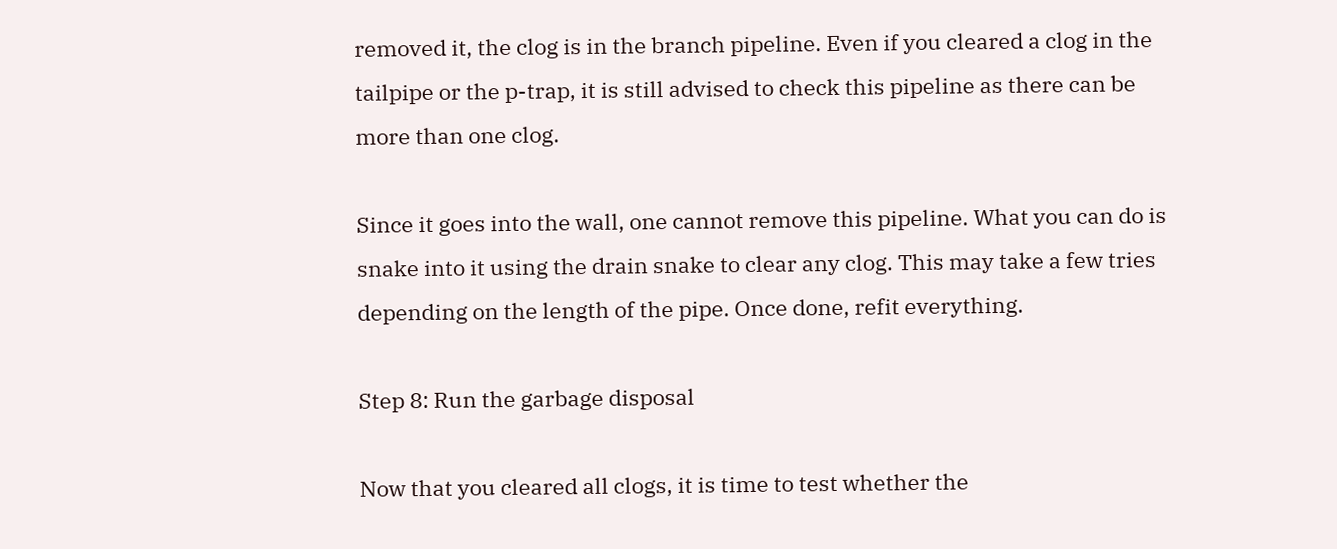removed it, the clog is in the branch pipeline. Even if you cleared a clog in the tailpipe or the p-trap, it is still advised to check this pipeline as there can be more than one clog.

Since it goes into the wall, one cannot remove this pipeline. What you can do is snake into it using the drain snake to clear any clog. This may take a few tries depending on the length of the pipe. Once done, refit everything.

Step 8: Run the garbage disposal

Now that you cleared all clogs, it is time to test whether the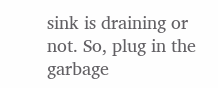sink is draining or not. So, plug in the garbage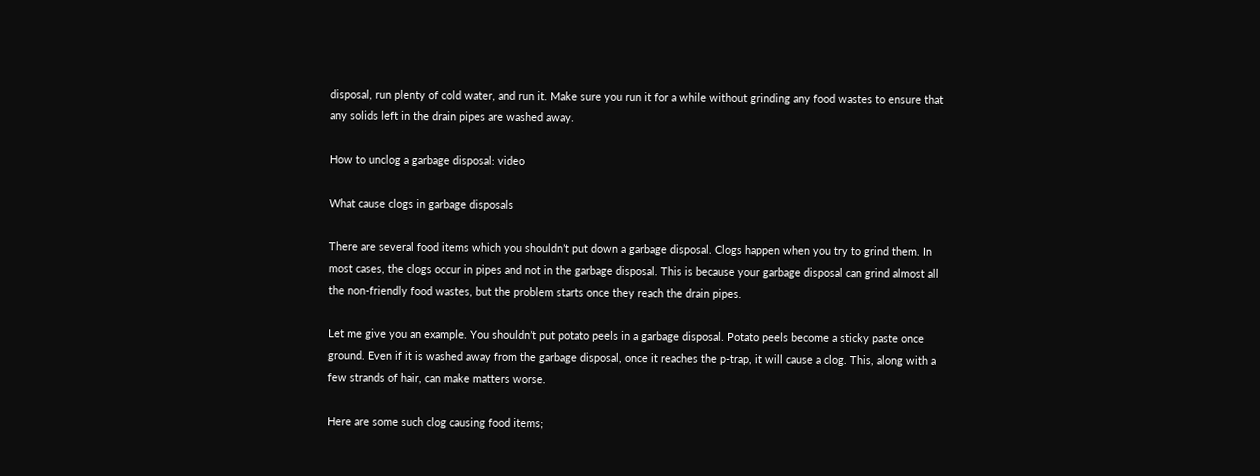disposal, run plenty of cold water, and run it. Make sure you run it for a while without grinding any food wastes to ensure that any solids left in the drain pipes are washed away.

How to unclog a garbage disposal: video

What cause clogs in garbage disposals

There are several food items which you shouldn’t put down a garbage disposal. Clogs happen when you try to grind them. In most cases, the clogs occur in pipes and not in the garbage disposal. This is because your garbage disposal can grind almost all the non-friendly food wastes, but the problem starts once they reach the drain pipes.

Let me give you an example. You shouldn’t put potato peels in a garbage disposal. Potato peels become a sticky paste once ground. Even if it is washed away from the garbage disposal, once it reaches the p-trap, it will cause a clog. This, along with a few strands of hair, can make matters worse.

Here are some such clog causing food items;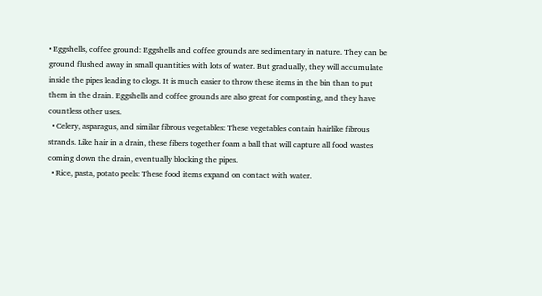• Eggshells, coffee ground: Eggshells and coffee grounds are sedimentary in nature. They can be ground flushed away in small quantities with lots of water. But gradually, they will accumulate inside the pipes leading to clogs. It is much easier to throw these items in the bin than to put them in the drain. Eggshells and coffee grounds are also great for composting, and they have countless other uses.
  • Celery, asparagus, and similar fibrous vegetables: These vegetables contain hairlike fibrous strands. Like hair in a drain, these fibers together foam a ball that will capture all food wastes coming down the drain, eventually blocking the pipes.
  • Rice, pasta, potato peels: These food items expand on contact with water.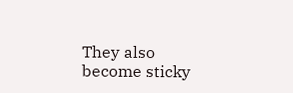They also become sticky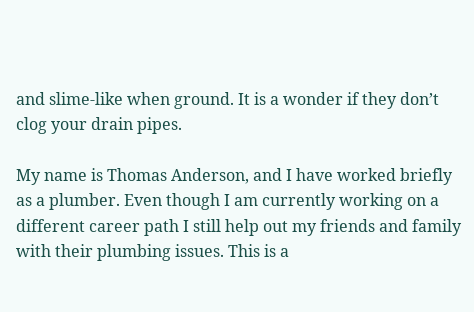and slime-like when ground. It is a wonder if they don’t clog your drain pipes.

My name is Thomas Anderson, and I have worked briefly as a plumber. Even though I am currently working on a different career path I still help out my friends and family with their plumbing issues. This is a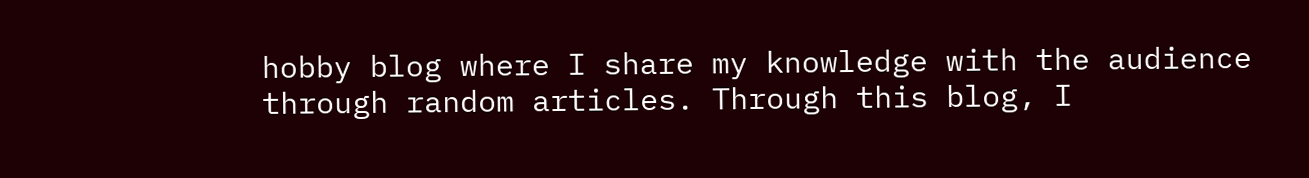hobby blog where I share my knowledge with the audience through random articles. Through this blog, I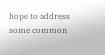hope to address some common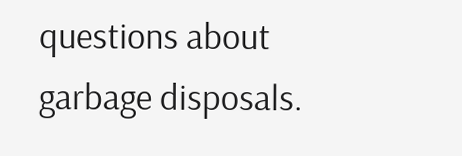questions about garbage disposals.